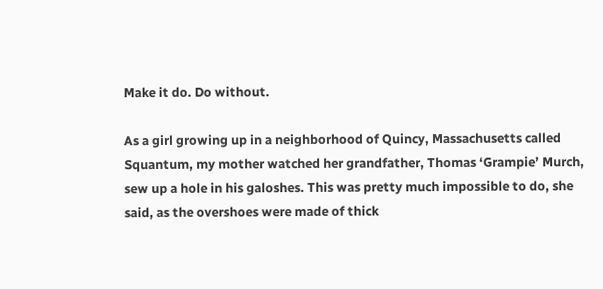Make it do. Do without.

As a girl growing up in a neighborhood of Quincy, Massachusetts called Squantum, my mother watched her grandfather, Thomas ‘Grampie’ Murch, sew up a hole in his galoshes. This was pretty much impossible to do, she said, as the overshoes were made of thick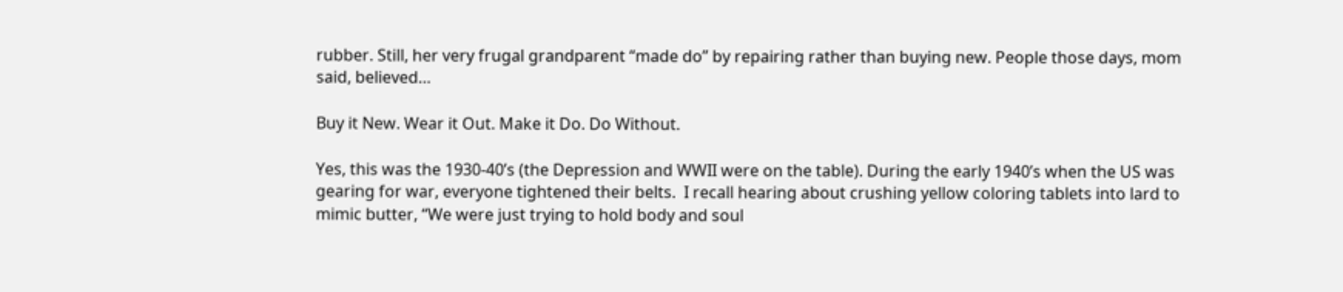rubber. Still, her very frugal grandparent “made do” by repairing rather than buying new. People those days, mom said, believed…

Buy it New. Wear it Out. Make it Do. Do Without.

Yes, this was the 1930-40’s (the Depression and WWII were on the table). During the early 1940’s when the US was gearing for war, everyone tightened their belts.  I recall hearing about crushing yellow coloring tablets into lard to mimic butter, “We were just trying to hold body and soul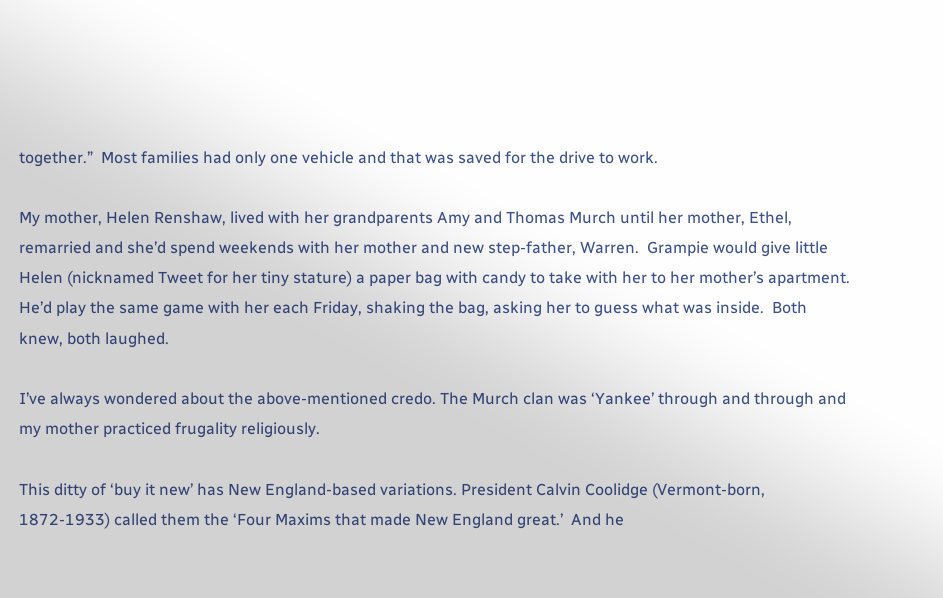together.”  Most families had only one vehicle and that was saved for the drive to work.

My mother, Helen Renshaw, lived with her grandparents Amy and Thomas Murch until her mother, Ethel, remarried and she’d spend weekends with her mother and new step-father, Warren.  Grampie would give little Helen (nicknamed Tweet for her tiny stature) a paper bag with candy to take with her to her mother’s apartment. He’d play the same game with her each Friday, shaking the bag, asking her to guess what was inside.  Both knew, both laughed.

I’ve always wondered about the above-mentioned credo. The Murch clan was ‘Yankee’ through and through and my mother practiced frugality religiously.

This ditty of ‘buy it new’ has New England-based variations. President Calvin Coolidge (Vermont-born, 1872-1933) called them the ‘Four Maxims that made New England great.’  And he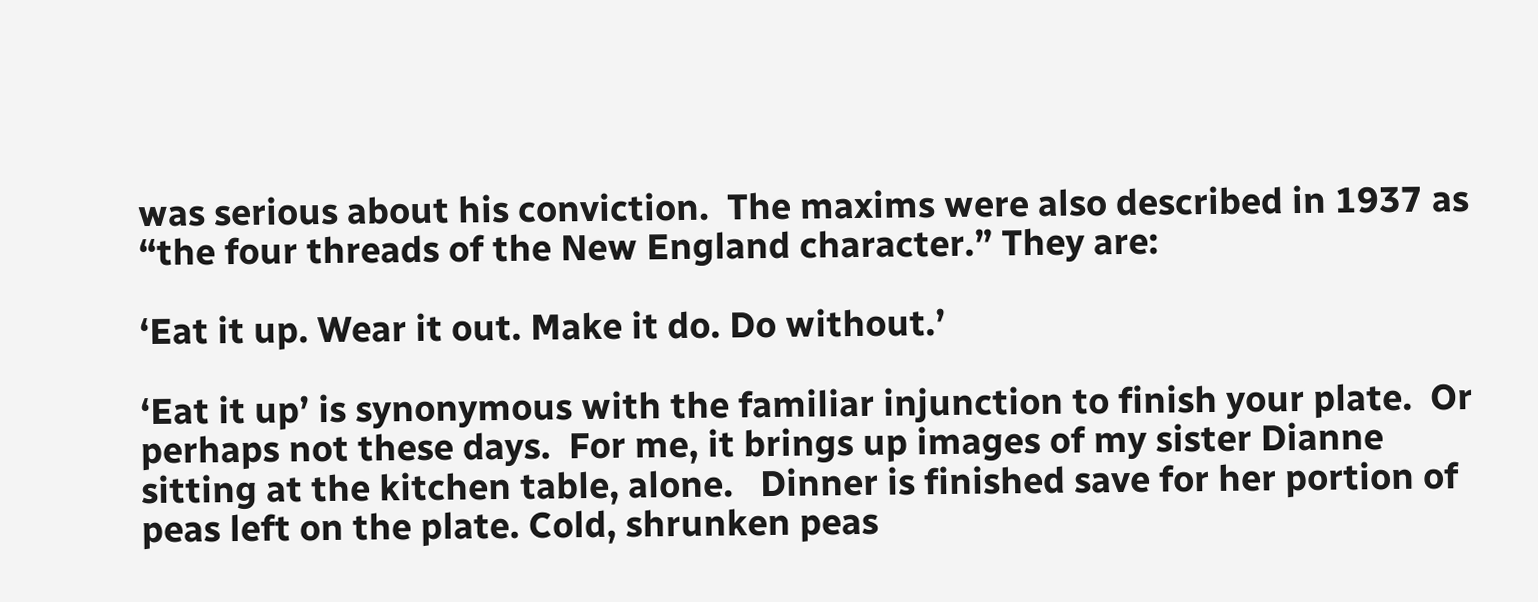was serious about his conviction.  The maxims were also described in 1937 as “the four threads of the New England character.” They are:

‘Eat it up. Wear it out. Make it do. Do without.’

‘Eat it up’ is synonymous with the familiar injunction to finish your plate.  Or perhaps not these days.  For me, it brings up images of my sister Dianne sitting at the kitchen table, alone.   Dinner is finished save for her portion of peas left on the plate. Cold, shrunken peas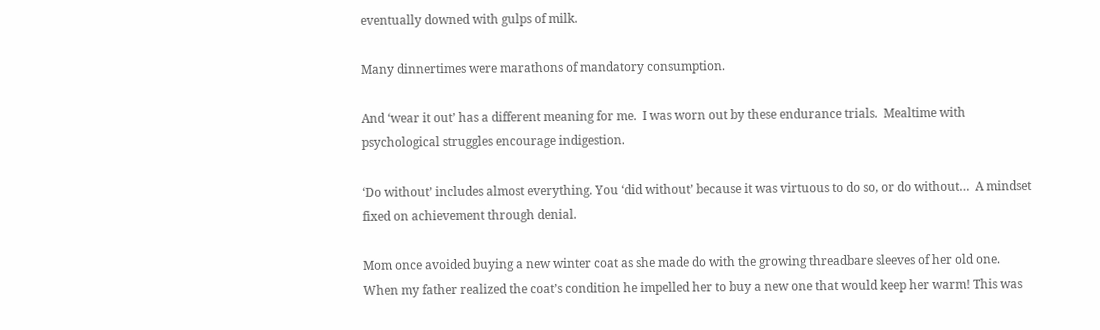eventually downed with gulps of milk.

Many dinnertimes were marathons of mandatory consumption.

And ‘wear it out’ has a different meaning for me.  I was worn out by these endurance trials.  Mealtime with psychological struggles encourage indigestion.

‘Do without’ includes almost everything. You ‘did without’ because it was virtuous to do so, or do without…  A mindset fixed on achievement through denial.

Mom once avoided buying a new winter coat as she made do with the growing threadbare sleeves of her old one. When my father realized the coat’s condition he impelled her to buy a new one that would keep her warm! This was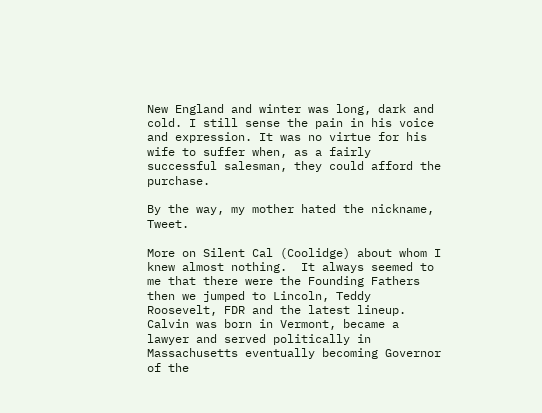New England and winter was long, dark and cold. I still sense the pain in his voice and expression. It was no virtue for his wife to suffer when, as a fairly successful salesman, they could afford the purchase.

By the way, my mother hated the nickname, Tweet.

More on Silent Cal (Coolidge) about whom I knew almost nothing.  It always seemed to me that there were the Founding Fathers then we jumped to Lincoln, Teddy Roosevelt, FDR and the latest lineup. Calvin was born in Vermont, became a lawyer and served politically in Massachusetts eventually becoming Governor of the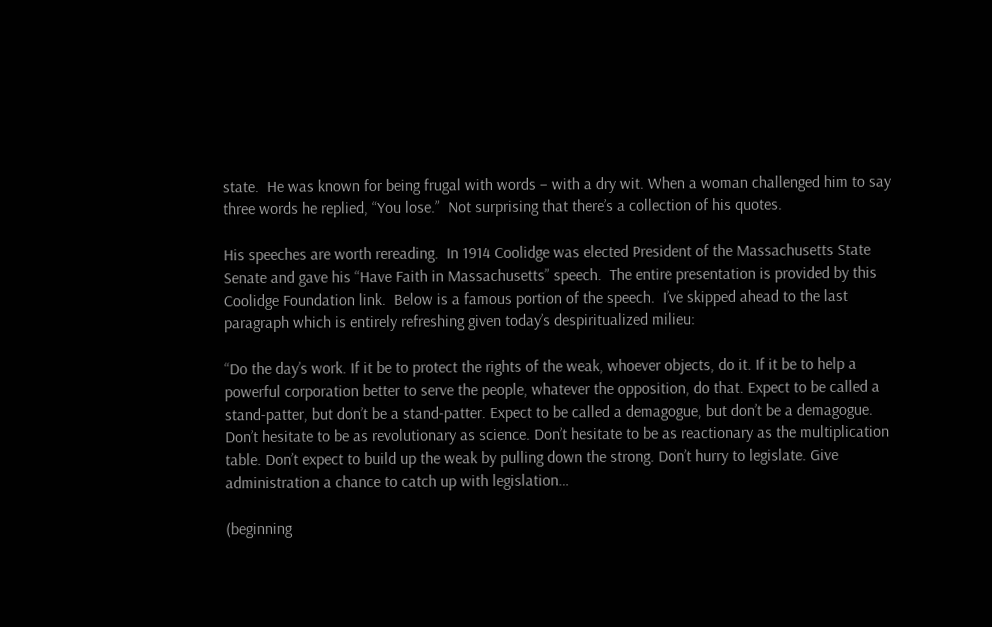state.  He was known for being frugal with words – with a dry wit. When a woman challenged him to say three words he replied, “You lose.”  Not surprising that there’s a collection of his quotes.

His speeches are worth rereading.  In 1914 Coolidge was elected President of the Massachusetts State Senate and gave his “Have Faith in Massachusetts” speech.  The entire presentation is provided by this Coolidge Foundation link.  Below is a famous portion of the speech.  I’ve skipped ahead to the last paragraph which is entirely refreshing given today’s despiritualized milieu:

“Do the day’s work. If it be to protect the rights of the weak, whoever objects, do it. If it be to help a powerful corporation better to serve the people, whatever the opposition, do that. Expect to be called a stand-patter, but don’t be a stand-patter. Expect to be called a demagogue, but don’t be a demagogue. Don’t hesitate to be as revolutionary as science. Don’t hesitate to be as reactionary as the multiplication table. Don’t expect to build up the weak by pulling down the strong. Don’t hurry to legislate. Give administration a chance to catch up with legislation…

(beginning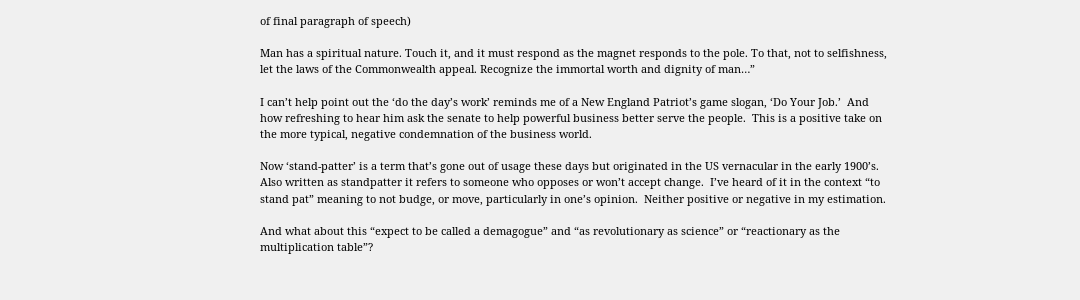of final paragraph of speech)

Man has a spiritual nature. Touch it, and it must respond as the magnet responds to the pole. To that, not to selfishness, let the laws of the Commonwealth appeal. Recognize the immortal worth and dignity of man…”

I can’t help point out the ‘do the day’s work’ reminds me of a New England Patriot’s game slogan, ‘Do Your Job.’  And how refreshing to hear him ask the senate to help powerful business better serve the people.  This is a positive take on the more typical, negative condemnation of the business world.

Now ‘stand-patter’ is a term that’s gone out of usage these days but originated in the US vernacular in the early 1900’s.  Also written as standpatter it refers to someone who opposes or won’t accept change.  I’ve heard of it in the context “to stand pat” meaning to not budge, or move, particularly in one’s opinion.  Neither positive or negative in my estimation.

And what about this “expect to be called a demagogue” and “as revolutionary as science” or “reactionary as the multiplication table”?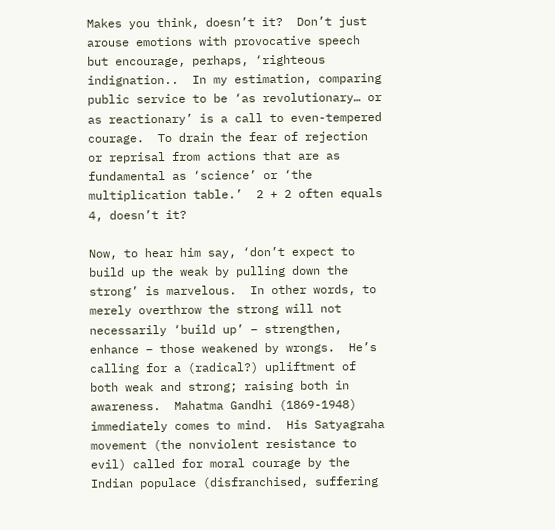Makes you think, doesn’t it?  Don’t just arouse emotions with provocative speech but encourage, perhaps, ‘righteous indignation..  In my estimation, comparing public service to be ‘as revolutionary… or as reactionary’ is a call to even-tempered courage.  To drain the fear of rejection or reprisal from actions that are as fundamental as ‘science’ or ‘the multiplication table.’  2 + 2 often equals 4, doesn’t it?

Now, to hear him say, ‘don’t expect to build up the weak by pulling down the strong’ is marvelous.  In other words, to merely overthrow the strong will not necessarily ‘build up’ – strengthen, enhance – those weakened by wrongs.  He’s calling for a (radical?) upliftment of both weak and strong; raising both in awareness.  Mahatma Gandhi (1869-1948) immediately comes to mind.  His Satyagraha movement (the nonviolent resistance to evil) called for moral courage by the Indian populace (disfranchised, suffering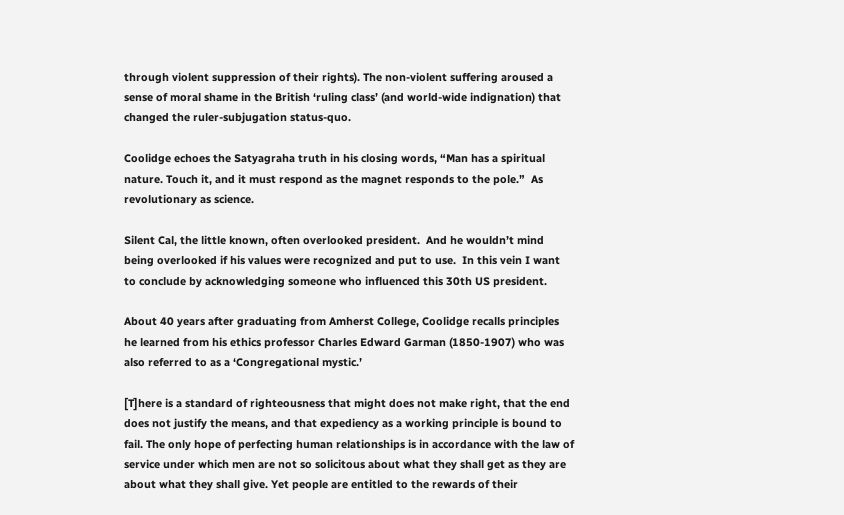through violent suppression of their rights). The non-violent suffering aroused a sense of moral shame in the British ‘ruling class’ (and world-wide indignation) that changed the ruler-subjugation status-quo.

Coolidge echoes the Satyagraha truth in his closing words, “Man has a spiritual nature. Touch it, and it must respond as the magnet responds to the pole.”  As revolutionary as science.

Silent Cal, the little known, often overlooked president.  And he wouldn’t mind being overlooked if his values were recognized and put to use.  In this vein I want to conclude by acknowledging someone who influenced this 30th US president.

About 40 years after graduating from Amherst College, Coolidge recalls principles he learned from his ethics professor Charles Edward Garman (1850-1907) who was also referred to as a ‘Congregational mystic.’

[T]here is a standard of righteousness that might does not make right, that the end does not justify the means, and that expediency as a working principle is bound to fail. The only hope of perfecting human relationships is in accordance with the law of service under which men are not so solicitous about what they shall get as they are about what they shall give. Yet people are entitled to the rewards of their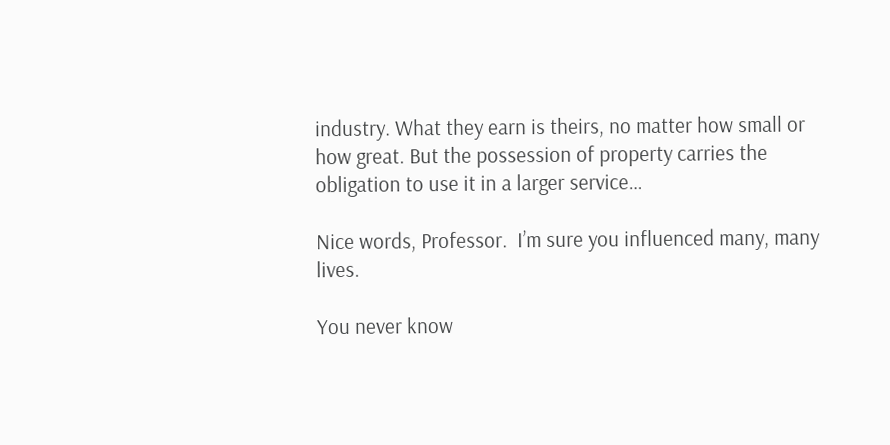industry. What they earn is theirs, no matter how small or how great. But the possession of property carries the obligation to use it in a larger service…

Nice words, Professor.  I’m sure you influenced many, many lives.

You never know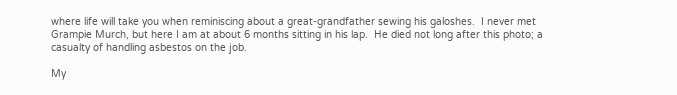where life will take you when reminiscing about a great-grandfather sewing his galoshes.  I never met Grampie Murch, but here I am at about 6 months sitting in his lap.  He died not long after this photo; a casualty of handling asbestos on the job.

My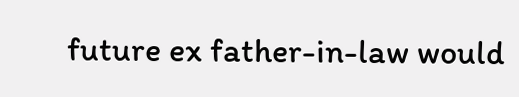future ex father-in-law would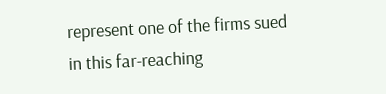represent one of the firms sued in this far-reaching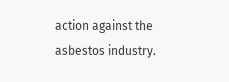action against the asbestos industry.